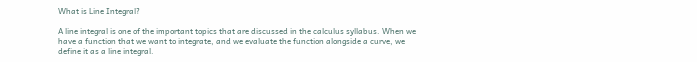What is Line Integral?

A line integral is one of the important topics that are discussed in the calculus syllabus. When we have a function that we want to integrate, and we evaluate the function alongside a curve, we define it as a line integral.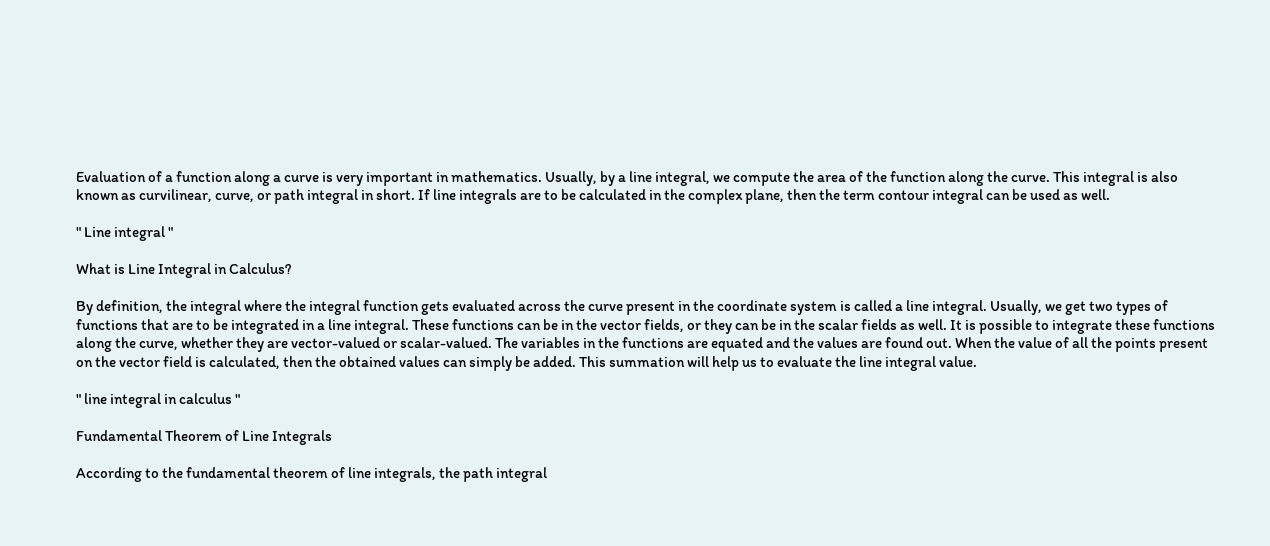Evaluation of a function along a curve is very important in mathematics. Usually, by a line integral, we compute the area of the function along the curve. This integral is also known as curvilinear, curve, or path integral in short. If line integrals are to be calculated in the complex plane, then the term contour integral can be used as well.

" Line integral "

What is Line Integral in Calculus?

By definition, the integral where the integral function gets evaluated across the curve present in the coordinate system is called a line integral. Usually, we get two types of functions that are to be integrated in a line integral. These functions can be in the vector fields, or they can be in the scalar fields as well. It is possible to integrate these functions along the curve, whether they are vector-valued or scalar-valued. The variables in the functions are equated and the values are found out. When the value of all the points present on the vector field is calculated, then the obtained values can simply be added. This summation will help us to evaluate the line integral value.

" line integral in calculus "

Fundamental Theorem of Line Integrals

According to the fundamental theorem of line integrals, the path integral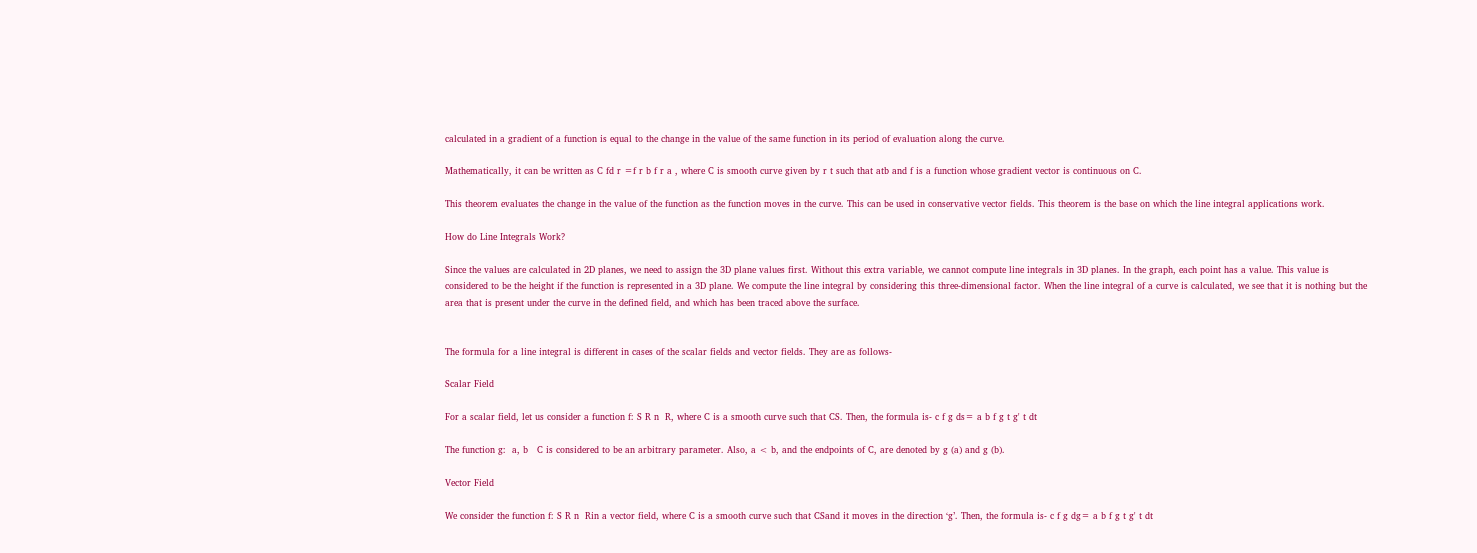calculated in a gradient of a function is equal to the change in the value of the same function in its period of evaluation along the curve.

Mathematically, it can be written as C fd r =f r b f r a , where C is smooth curve given by r t such that atb and f is a function whose gradient vector is continuous on C.

This theorem evaluates the change in the value of the function as the function moves in the curve. This can be used in conservative vector fields. This theorem is the base on which the line integral applications work.

How do Line Integrals Work?

Since the values are calculated in 2D planes, we need to assign the 3D plane values first. Without this extra variable, we cannot compute line integrals in 3D planes. In the graph, each point has a value. This value is considered to be the height if the function is represented in a 3D plane. We compute the line integral by considering this three-dimensional factor. When the line integral of a curve is calculated, we see that it is nothing but the area that is present under the curve in the defined field, and which has been traced above the surface.


The formula for a line integral is different in cases of the scalar fields and vector fields. They are as follows-

Scalar Field

For a scalar field, let us consider a function f: S R n  R, where C is a smooth curve such that CS. Then, the formula is- c f g ds= a b f g t g' t dt

The function g:  a, b   C is considered to be an arbitrary parameter. Also, a < b, and the endpoints of C, are denoted by g (a) and g (b).

Vector Field

We consider the function f: S R n  Rin a vector field, where C is a smooth curve such that CSand it moves in the direction ‘g’. Then, the formula is- c f g dg= a b f g t g' t dt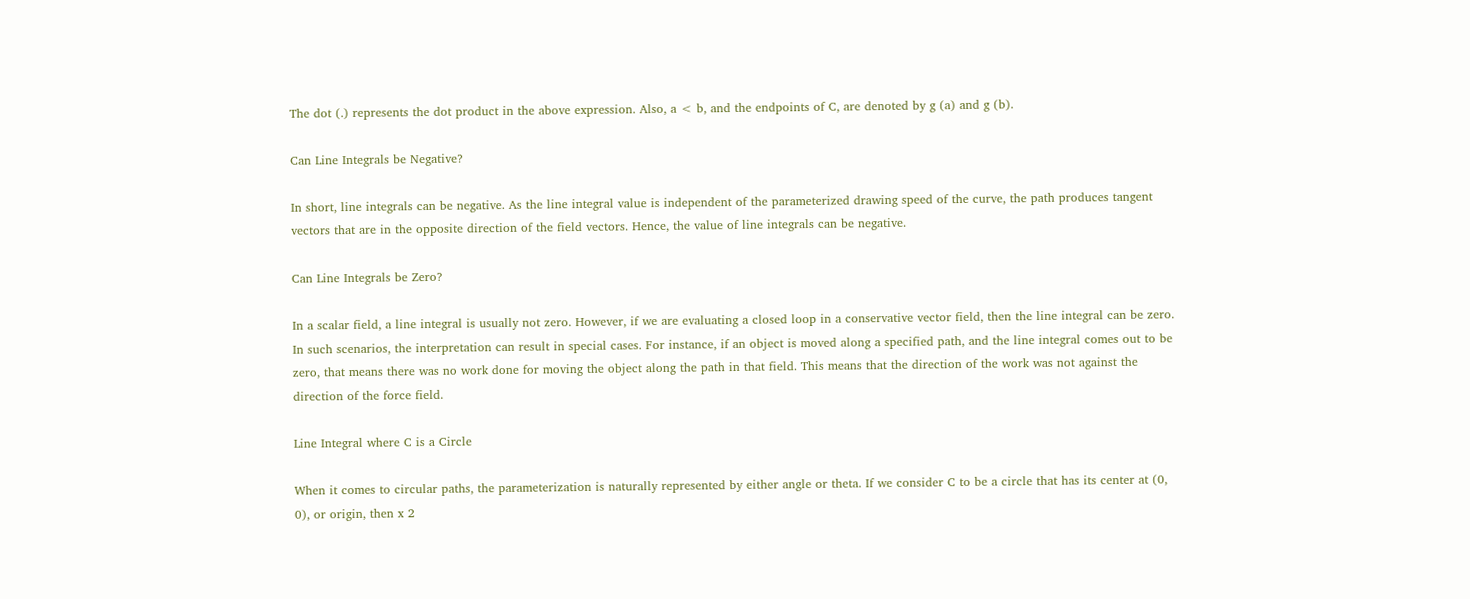The dot (.) represents the dot product in the above expression. Also, a < b, and the endpoints of C, are denoted by g (a) and g (b).

Can Line Integrals be Negative?

In short, line integrals can be negative. As the line integral value is independent of the parameterized drawing speed of the curve, the path produces tangent vectors that are in the opposite direction of the field vectors. Hence, the value of line integrals can be negative.

Can Line Integrals be Zero?

In a scalar field, a line integral is usually not zero. However, if we are evaluating a closed loop in a conservative vector field, then the line integral can be zero. In such scenarios, the interpretation can result in special cases. For instance, if an object is moved along a specified path, and the line integral comes out to be zero, that means there was no work done for moving the object along the path in that field. This means that the direction of the work was not against the direction of the force field.

Line Integral where C is a Circle

When it comes to circular paths, the parameterization is naturally represented by either angle or theta. If we consider C to be a circle that has its center at (0, 0), or origin, then x 2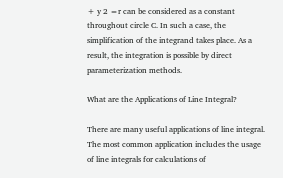+ y 2 =r can be considered as a constant throughout circle C. In such a case, the simplification of the integrand takes place. As a result, the integration is possible by direct parameterization methods.

What are the Applications of Line Integral?

There are many useful applications of line integral. The most common application includes the usage of line integrals for calculations of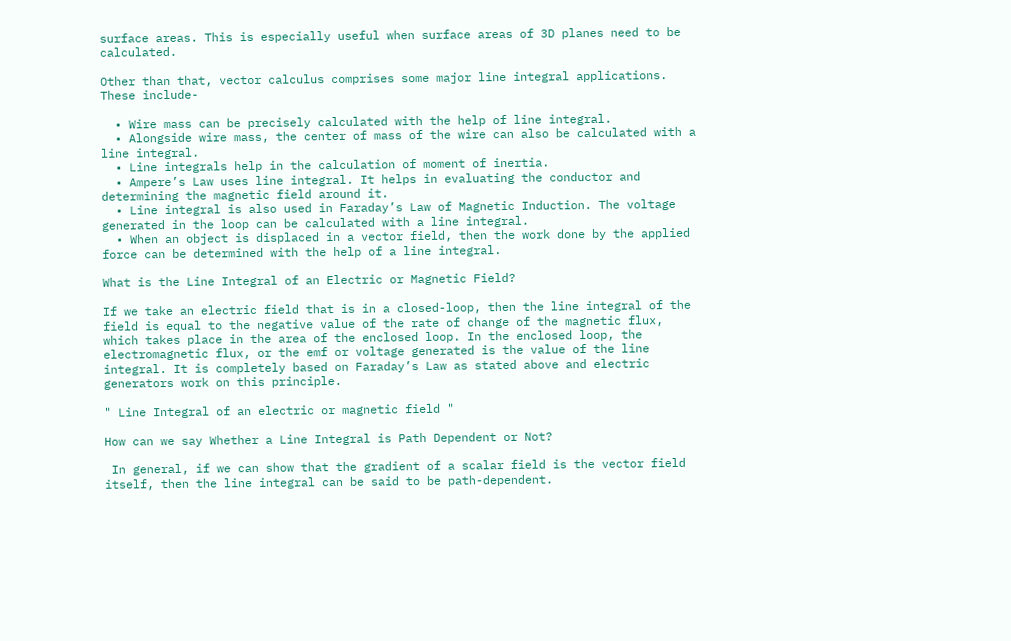surface areas. This is especially useful when surface areas of 3D planes need to be calculated.

Other than that, vector calculus comprises some major line integral applications. These include-

  • Wire mass can be precisely calculated with the help of line integral.
  • Alongside wire mass, the center of mass of the wire can also be calculated with a line integral.
  • Line integrals help in the calculation of moment of inertia.
  • Ampere’s Law uses line integral. It helps in evaluating the conductor and determining the magnetic field around it.
  • Line integral is also used in Faraday’s Law of Magnetic Induction. The voltage generated in the loop can be calculated with a line integral.
  • When an object is displaced in a vector field, then the work done by the applied force can be determined with the help of a line integral.

What is the Line Integral of an Electric or Magnetic Field?

If we take an electric field that is in a closed-loop, then the line integral of the field is equal to the negative value of the rate of change of the magnetic flux, which takes place in the area of the enclosed loop. In the enclosed loop, the electromagnetic flux, or the emf or voltage generated is the value of the line integral. It is completely based on Faraday’s Law as stated above and electric generators work on this principle.

" Line Integral of an electric or magnetic field "

How can we say Whether a Line Integral is Path Dependent or Not?

 In general, if we can show that the gradient of a scalar field is the vector field itself, then the line integral can be said to be path-dependent.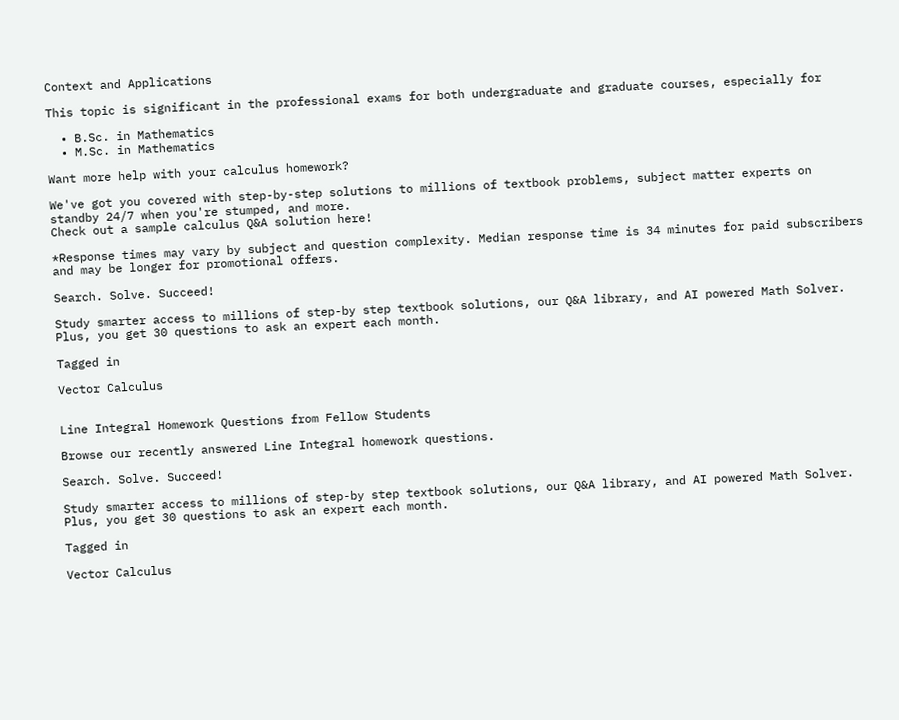Context and Applications

This topic is significant in the professional exams for both undergraduate and graduate courses, especially for

  • B.Sc. in Mathematics
  • M.Sc. in Mathematics

Want more help with your calculus homework?

We've got you covered with step-by-step solutions to millions of textbook problems, subject matter experts on standby 24/7 when you're stumped, and more.
Check out a sample calculus Q&A solution here!

*Response times may vary by subject and question complexity. Median response time is 34 minutes for paid subscribers and may be longer for promotional offers.

Search. Solve. Succeed!

Study smarter access to millions of step-by step textbook solutions, our Q&A library, and AI powered Math Solver. Plus, you get 30 questions to ask an expert each month.

Tagged in

Vector Calculus


Line Integral Homework Questions from Fellow Students

Browse our recently answered Line Integral homework questions.

Search. Solve. Succeed!

Study smarter access to millions of step-by step textbook solutions, our Q&A library, and AI powered Math Solver. Plus, you get 30 questions to ask an expert each month.

Tagged in

Vector Calculus